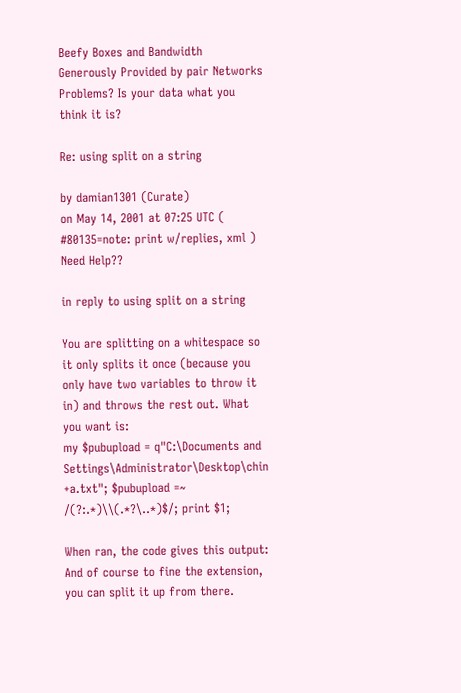Beefy Boxes and Bandwidth Generously Provided by pair Networks
Problems? Is your data what you think it is?

Re: using split on a string

by damian1301 (Curate)
on May 14, 2001 at 07:25 UTC ( #80135=note: print w/replies, xml ) Need Help??

in reply to using split on a string

You are splitting on a whitespace so it only splits it once (because you only have two variables to throw it in) and throws the rest out. What you want is:
my $pubupload = q"C:\Documents and Settings\Administrator\Desktop\chin +a.txt"; $pubupload =~ /(?:.*)\\(.*?\..*)$/; print $1;

When ran, the code gives this output:
And of course to fine the extension, you can split it up from there.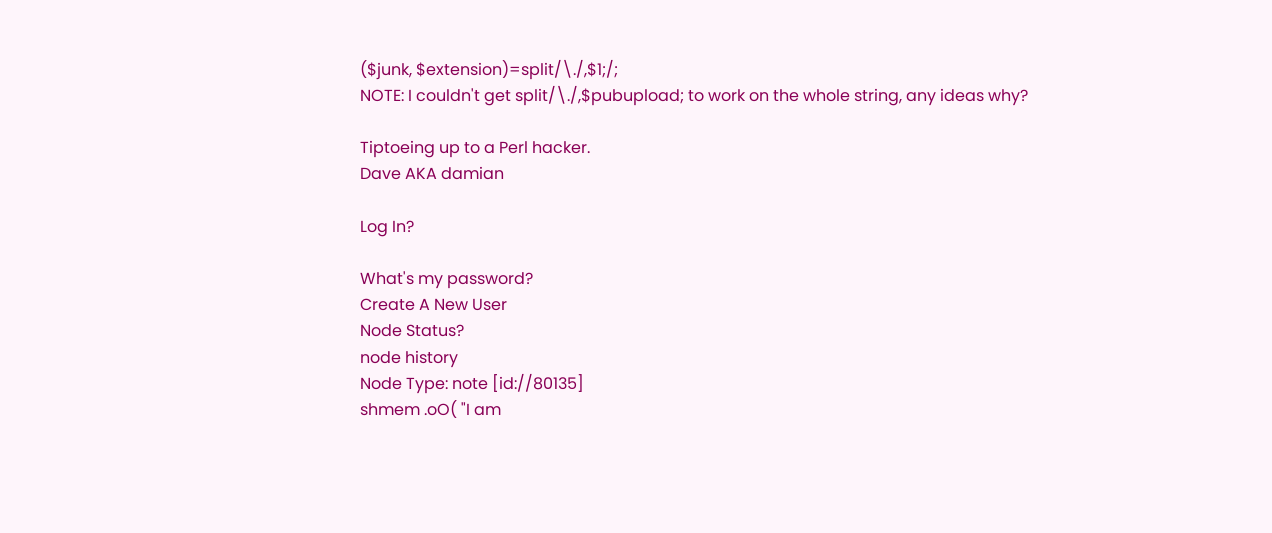($junk, $extension)=split/\./,$1;/;
NOTE: I couldn't get split/\./,$pubupload; to work on the whole string, any ideas why?

Tiptoeing up to a Perl hacker.
Dave AKA damian

Log In?

What's my password?
Create A New User
Node Status?
node history
Node Type: note [id://80135]
shmem .oO( "I am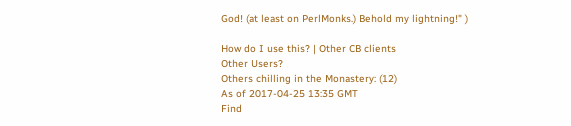God! (at least on PerlMonks.) Behold my lightning!" )

How do I use this? | Other CB clients
Other Users?
Others chilling in the Monastery: (12)
As of 2017-04-25 13:35 GMT
Find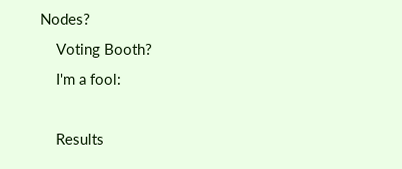Nodes?
    Voting Booth?
    I'm a fool:

    Results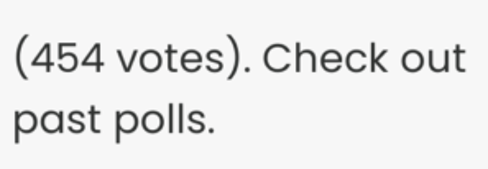(454 votes). Check out past polls.